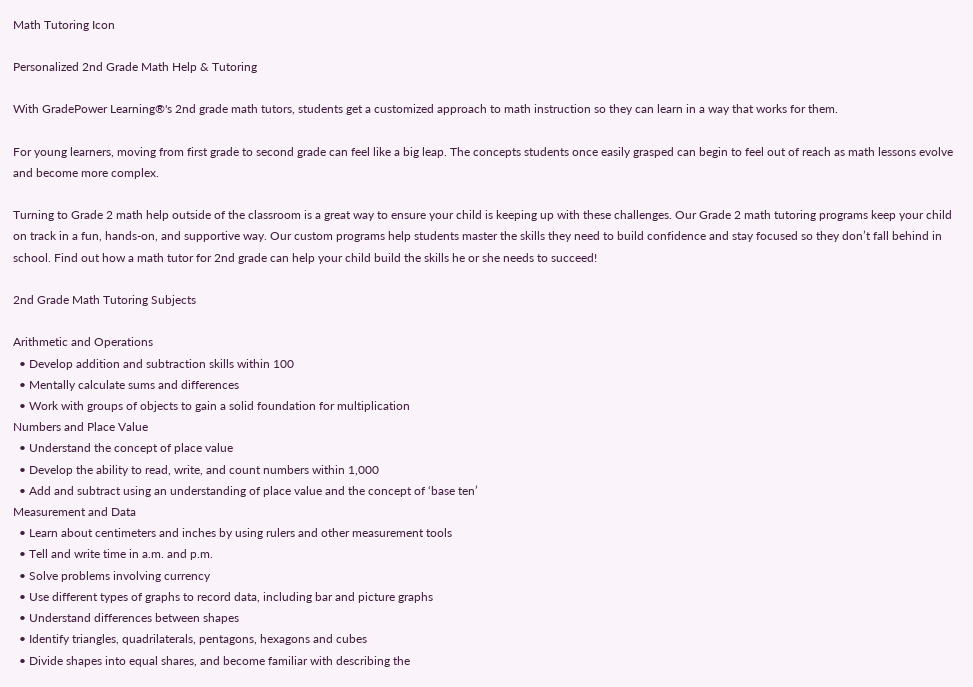Math Tutoring Icon

Personalized 2nd Grade Math Help & Tutoring

With GradePower Learning®'s 2nd grade math tutors, students get a customized approach to math instruction so they can learn in a way that works for them.

For young learners, moving from first grade to second grade can feel like a big leap. The concepts students once easily grasped can begin to feel out of reach as math lessons evolve and become more complex.

Turning to Grade 2 math help outside of the classroom is a great way to ensure your child is keeping up with these challenges. Our Grade 2 math tutoring programs keep your child on track in a fun, hands-on, and supportive way. Our custom programs help students master the skills they need to build confidence and stay focused so they don’t fall behind in school. Find out how a math tutor for 2nd grade can help your child build the skills he or she needs to succeed!

2nd Grade Math Tutoring Subjects

Arithmetic and Operations
  • Develop addition and subtraction skills within 100
  • Mentally calculate sums and differences
  • Work with groups of objects to gain a solid foundation for multiplication
Numbers and Place Value
  • Understand the concept of place value
  • Develop the ability to read, write, and count numbers within 1,000
  • Add and subtract using an understanding of place value and the concept of ‘base ten’
Measurement and Data
  • Learn about centimeters and inches by using rulers and other measurement tools
  • Tell and write time in a.m. and p.m.
  • Solve problems involving currency
  • Use different types of graphs to record data, including bar and picture graphs
  • Understand differences between shapes
  • Identify triangles, quadrilaterals, pentagons, hexagons and cubes
  • Divide shapes into equal shares, and become familiar with describing the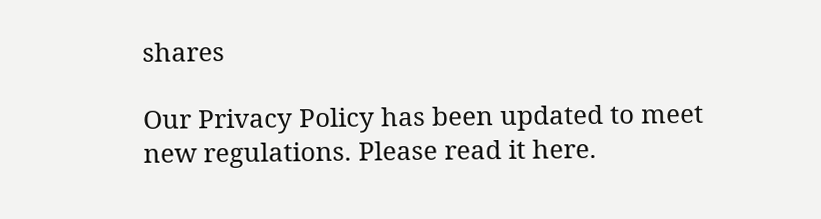shares

Our Privacy Policy has been updated to meet new regulations. Please read it here.